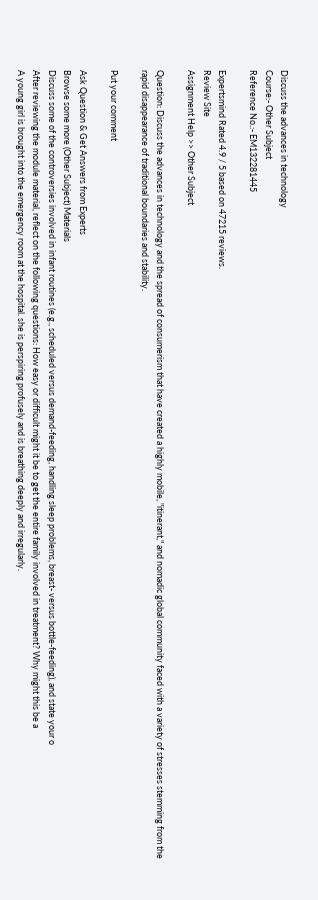Discuss the advances in technology
Course:- Other Subject
Reference No.:- EM132281445

Expertsmind Rated 4.9 / 5 based on 47215 reviews.
Review Site
Assignment Help >> Other Subject

Question: Discuss the advances in technology and the spread of consumerism that have created a highly mobile, "itinerant," and nomadic global community faced with a variety of stresses stemming from the rapid disappearance of traditional boundaries and stability.

Put your comment

Ask Question & Get Answers from Experts
Browse some more (Other Subject) Materials
Discuss some of the controversies involved in infant routines (e.g., scheduled versus demand-feeding, handling sleep problems, breast- versus bottle-feeding), and state your o
After reviewing the module material, reflect on the following questions: How easy or difficult might it be to get the entire family involved in treatment? Why might this be a
A young girl is brought into the emergency room at the hospital. she is perspiring profusely and is breathing deeply and irregularly.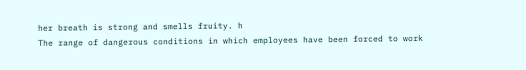her breath is strong and smells fruity. h
The range of dangerous conditions in which employees have been forced to work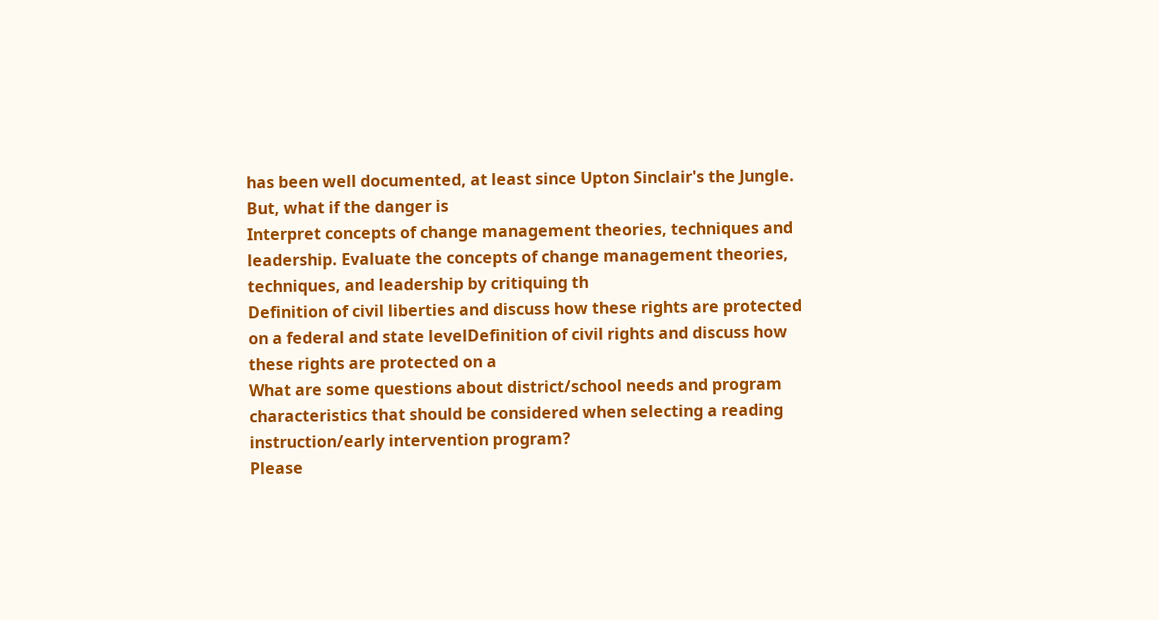has been well documented, at least since Upton Sinclair's the Jungle. But, what if the danger is
Interpret concepts of change management theories, techniques and leadership. Evaluate the concepts of change management theories, techniques, and leadership by critiquing th
Definition of civil liberties and discuss how these rights are protected on a federal and state levelDefinition of civil rights and discuss how these rights are protected on a
What are some questions about district/school needs and program characteristics that should be considered when selecting a reading instruction/early intervention program?
Please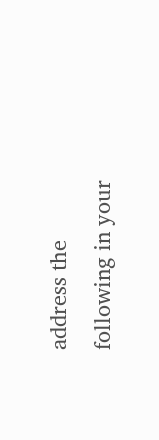address the following in your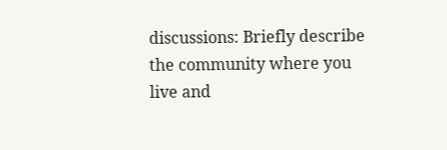discussions: Briefly describe the community where you live and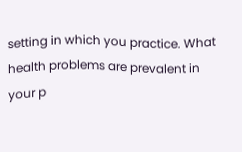setting in which you practice. What health problems are prevalent in your p